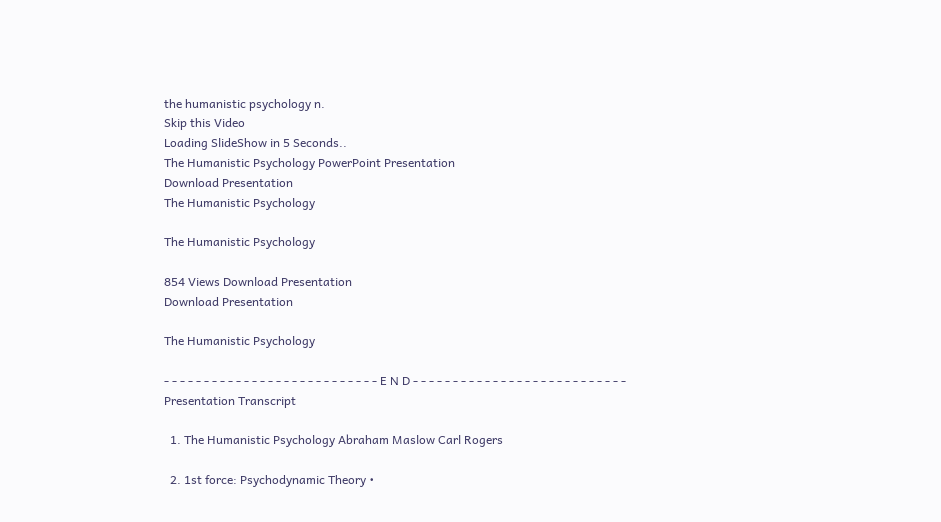the humanistic psychology n.
Skip this Video
Loading SlideShow in 5 Seconds..
The Humanistic Psychology PowerPoint Presentation
Download Presentation
The Humanistic Psychology

The Humanistic Psychology

854 Views Download Presentation
Download Presentation

The Humanistic Psychology

- - - - - - - - - - - - - - - - - - - - - - - - - - - E N D - - - - - - - - - - - - - - - - - - - - - - - - - - -
Presentation Transcript

  1. The Humanistic Psychology Abraham Maslow Carl Rogers

  2. 1st force: Psychodynamic Theory •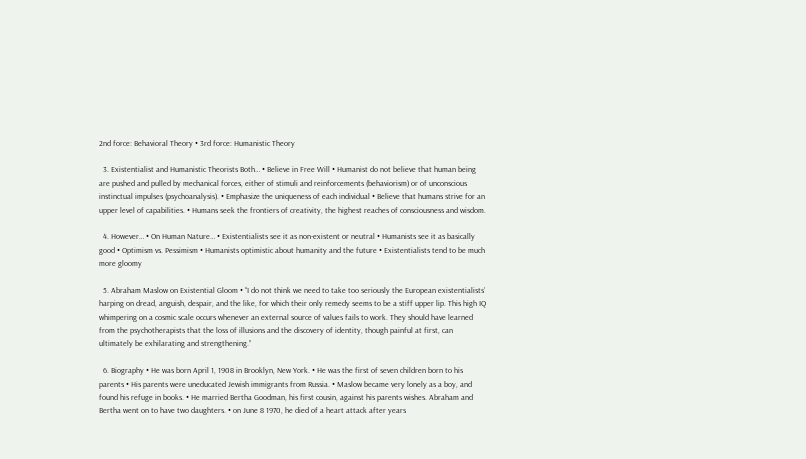2nd force: Behavioral Theory • 3rd force: Humanistic Theory

  3. Existentialist and Humanistic Theorists Both… • Believe in Free Will • Humanist do not believe that human being are pushed and pulled by mechanical forces, either of stimuli and reinforcements (behaviorism) or of unconscious instinctual impulses (psychoanalysis). • Emphasize the uniqueness of each individual • Believe that humans strive for an upper level of capabilities. • Humans seek the frontiers of creativity, the highest reaches of consciousness and wisdom.

  4. However… • On Human Nature… • Existentialists see it as non-existent or neutral • Humanists see it as basically good • Optimism vs. Pessimism • Humanists optimistic about humanity and the future • Existentialists tend to be much more gloomy

  5. Abraham Maslow on Existential Gloom • “I do not think we need to take too seriously the European existentialists’ harping on dread, anguish, despair, and the like, for which their only remedy seems to be a stiff upper lip. This high IQ whimpering on a cosmic scale occurs whenever an external source of values fails to work. They should have learned from the psychotherapists that the loss of illusions and the discovery of identity, though painful at first, can ultimately be exhilarating and strengthening.”

  6. Biography • He was born April 1, 1908 in Brooklyn, New York. • He was the first of seven children born to his parents • His parents were uneducated Jewish immigrants from Russia. • Maslow became very lonely as a boy, and found his refuge in books. • He married Bertha Goodman, his first cousin, against his parents wishes. Abraham and Bertha went on to have two daughters. • on June 8 1970, he died of a heart attack after years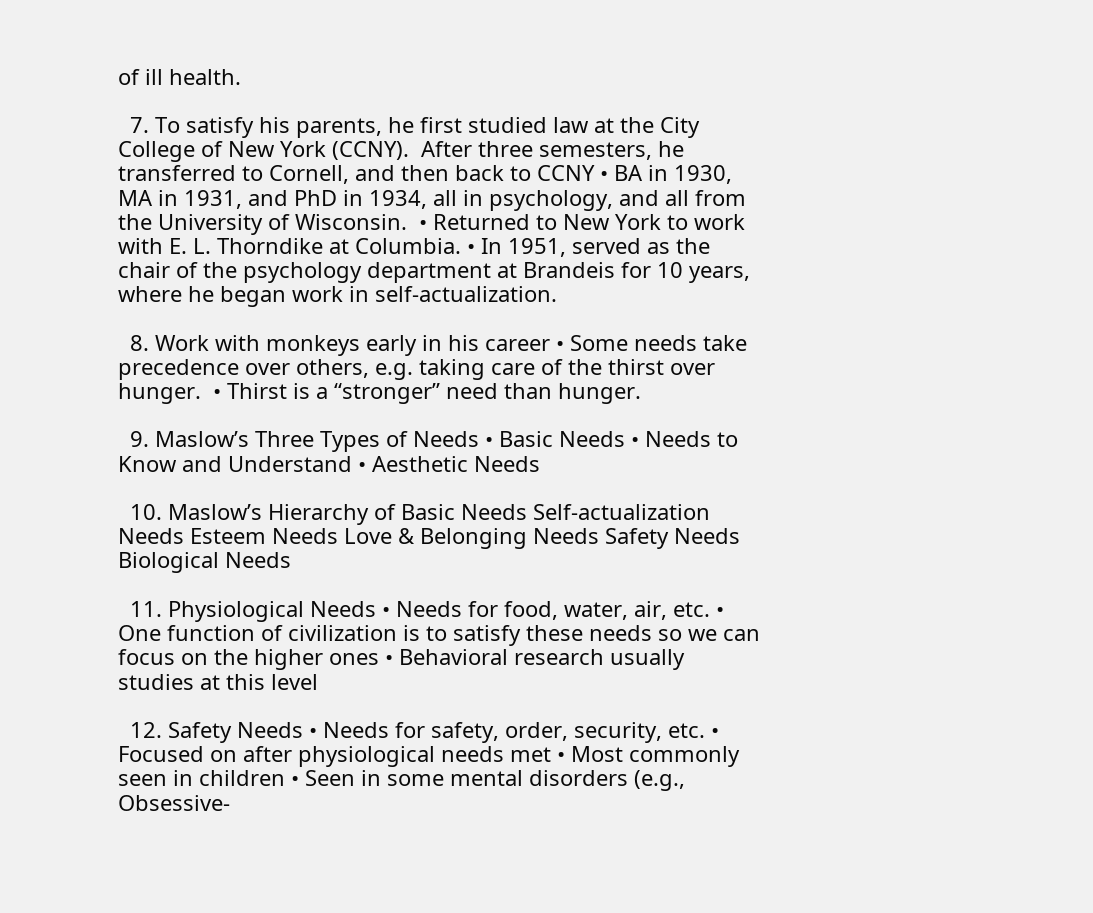of ill health.

  7. To satisfy his parents, he first studied law at the City College of New York (CCNY).  After three semesters, he transferred to Cornell, and then back to CCNY • BA in 1930, MA in 1931, and PhD in 1934, all in psychology, and all from the University of Wisconsin.  • Returned to New York to work with E. L. Thorndike at Columbia. • In 1951, served as the chair of the psychology department at Brandeis for 10 years, where he began work in self-actualization.

  8. Work with monkeys early in his career • Some needs take precedence over others, e.g. taking care of the thirst over hunger.  • Thirst is a “stronger” need than hunger.

  9. Maslow’s Three Types of Needs • Basic Needs • Needs to Know and Understand • Aesthetic Needs

  10. Maslow’s Hierarchy of Basic Needs Self-actualization Needs Esteem Needs Love & Belonging Needs Safety Needs Biological Needs

  11. Physiological Needs • Needs for food, water, air, etc. • One function of civilization is to satisfy these needs so we can focus on the higher ones • Behavioral research usually studies at this level

  12. Safety Needs • Needs for safety, order, security, etc. • Focused on after physiological needs met • Most commonly seen in children • Seen in some mental disorders (e.g., Obsessive-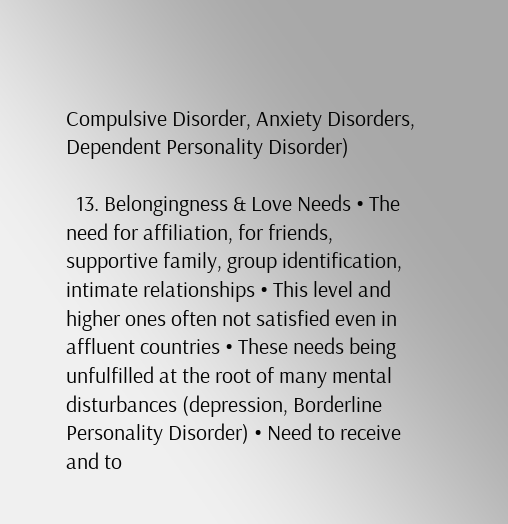Compulsive Disorder, Anxiety Disorders, Dependent Personality Disorder)

  13. Belongingness & Love Needs • The need for affiliation, for friends, supportive family, group identification, intimate relationships • This level and higher ones often not satisfied even in affluent countries • These needs being unfulfilled at the root of many mental disturbances (depression, Borderline Personality Disorder) • Need to receive and to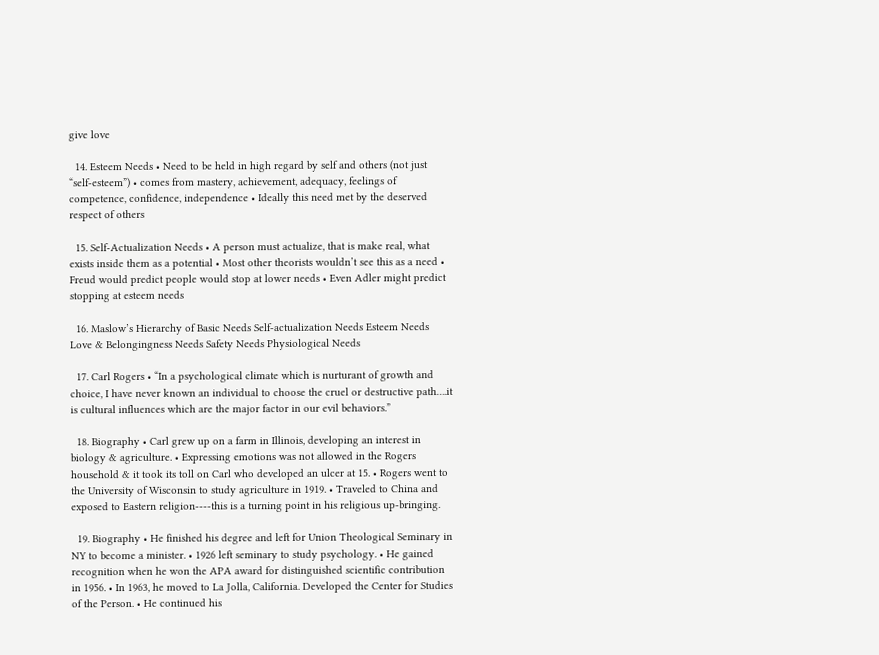give love

  14. Esteem Needs • Need to be held in high regard by self and others (not just “self-esteem”) • comes from mastery, achievement, adequacy, feelings of competence, confidence, independence • Ideally this need met by the deserved respect of others

  15. Self-Actualization Needs • A person must actualize, that is make real, what exists inside them as a potential • Most other theorists wouldn’t see this as a need • Freud would predict people would stop at lower needs • Even Adler might predict stopping at esteem needs

  16. Maslow’s Hierarchy of Basic Needs Self-actualization Needs Esteem Needs Love & Belongingness Needs Safety Needs Physiological Needs

  17. Carl Rogers • “In a psychological climate which is nurturant of growth and choice, I have never known an individual to choose the cruel or destructive path….it is cultural influences which are the major factor in our evil behaviors.”

  18. Biography • Carl grew up on a farm in Illinois, developing an interest in biology & agriculture. • Expressing emotions was not allowed in the Rogers household & it took its toll on Carl who developed an ulcer at 15. • Rogers went to the University of Wisconsin to study agriculture in 1919. • Traveled to China and exposed to Eastern religion----this is a turning point in his religious up-bringing.

  19. Biography • He finished his degree and left for Union Theological Seminary in NY to become a minister. • 1926 left seminary to study psychology. • He gained recognition when he won the APA award for distinguished scientific contribution in 1956. • In 1963, he moved to La Jolla, California. Developed the Center for Studies of the Person. • He continued his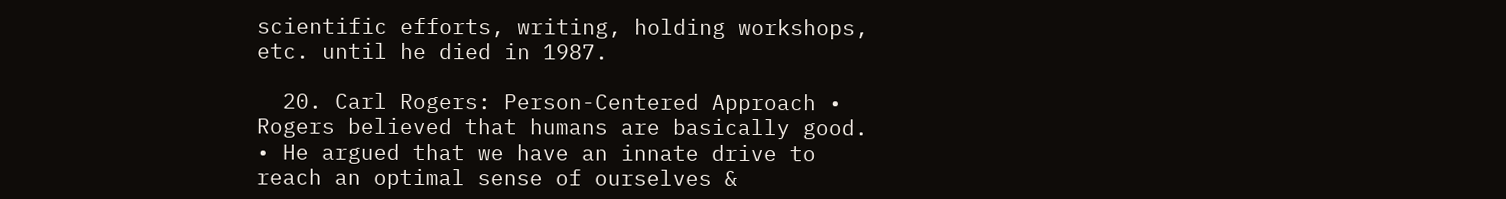scientific efforts, writing, holding workshops, etc. until he died in 1987.

  20. Carl Rogers: Person-Centered Approach • Rogers believed that humans are basically good. • He argued that we have an innate drive to reach an optimal sense of ourselves &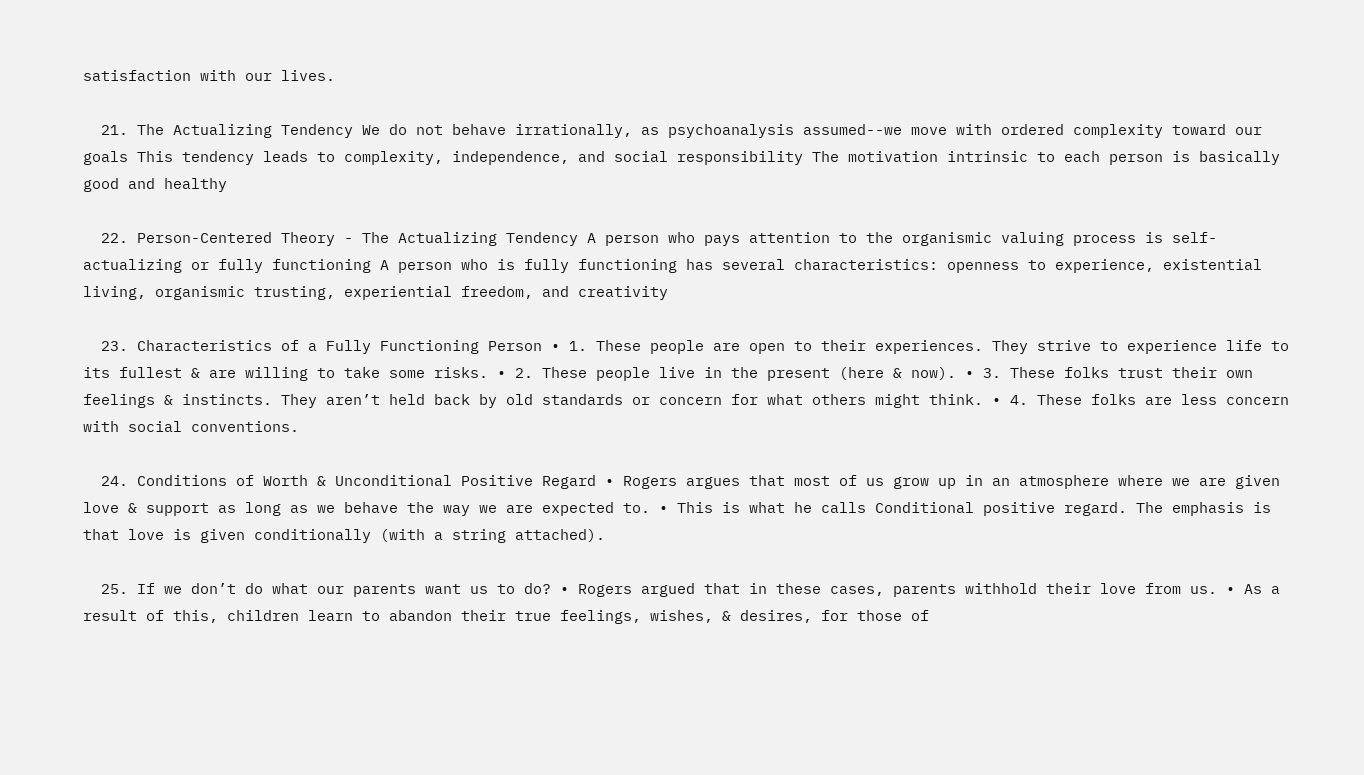satisfaction with our lives.

  21. The Actualizing Tendency We do not behave irrationally, as psychoanalysis assumed--we move with ordered complexity toward our goals This tendency leads to complexity, independence, and social responsibility The motivation intrinsic to each person is basically good and healthy

  22. Person-Centered Theory - The Actualizing Tendency A person who pays attention to the organismic valuing process is self-actualizing or fully functioning A person who is fully functioning has several characteristics: openness to experience, existential living, organismic trusting, experiential freedom, and creativity

  23. Characteristics of a Fully Functioning Person • 1. These people are open to their experiences. They strive to experience life to its fullest & are willing to take some risks. • 2. These people live in the present (here & now). • 3. These folks trust their own feelings & instincts. They aren’t held back by old standards or concern for what others might think. • 4. These folks are less concern with social conventions.

  24. Conditions of Worth & Unconditional Positive Regard • Rogers argues that most of us grow up in an atmosphere where we are given love & support as long as we behave the way we are expected to. • This is what he calls Conditional positive regard. The emphasis is that love is given conditionally (with a string attached).

  25. If we don’t do what our parents want us to do? • Rogers argued that in these cases, parents withhold their love from us. • As a result of this, children learn to abandon their true feelings, wishes, & desires, for those of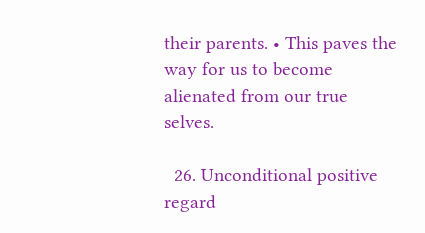their parents. • This paves the way for us to become alienated from our true selves.

  26. Unconditional positive regard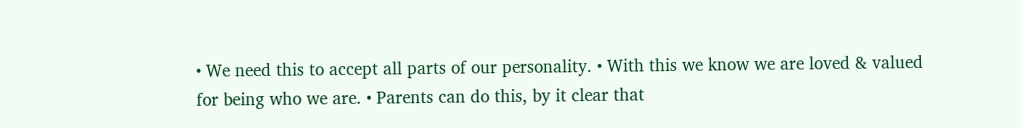• We need this to accept all parts of our personality. • With this we know we are loved & valued for being who we are. • Parents can do this, by it clear that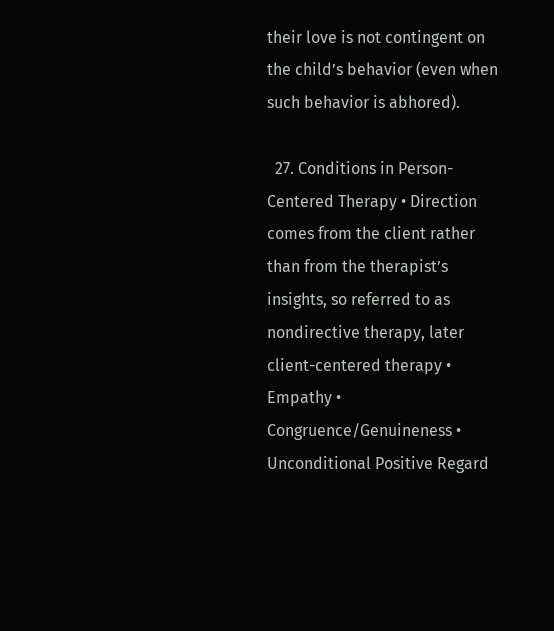their love is not contingent on the child’s behavior (even when such behavior is abhored).

  27. Conditions in Person-Centered Therapy • Direction comes from the client rather than from the therapist’s insights, so referred to as nondirective therapy, later client-centered therapy • Empathy • Congruence/Genuineness • Unconditional Positive Regard